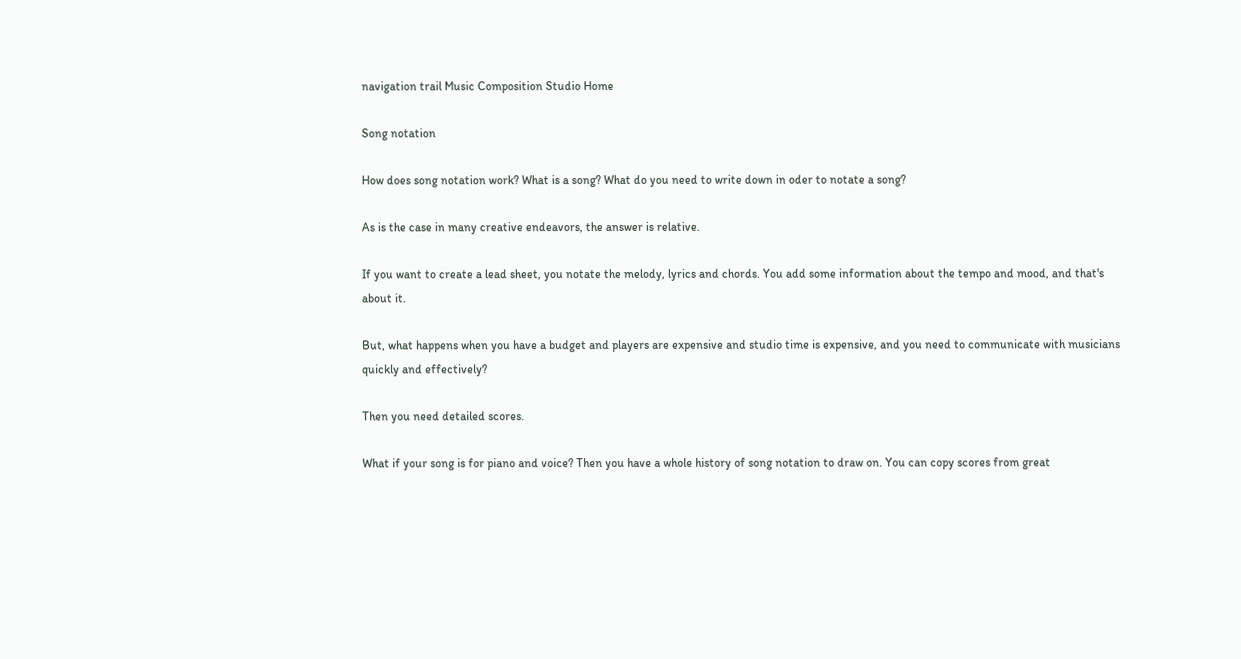navigation trail Music Composition Studio Home

Song notation

How does song notation work? What is a song? What do you need to write down in oder to notate a song?

As is the case in many creative endeavors, the answer is relative.

If you want to create a lead sheet, you notate the melody, lyrics and chords. You add some information about the tempo and mood, and that's about it.

But, what happens when you have a budget and players are expensive and studio time is expensive, and you need to communicate with musicians quickly and effectively?

Then you need detailed scores.

What if your song is for piano and voice? Then you have a whole history of song notation to draw on. You can copy scores from great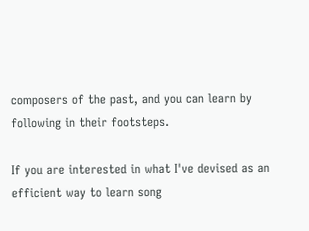composers of the past, and you can learn by following in their footsteps.

If you are interested in what I've devised as an efficient way to learn song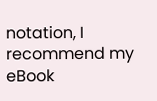notation, I recommend my eBook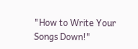"How to Write Your Songs Down!"